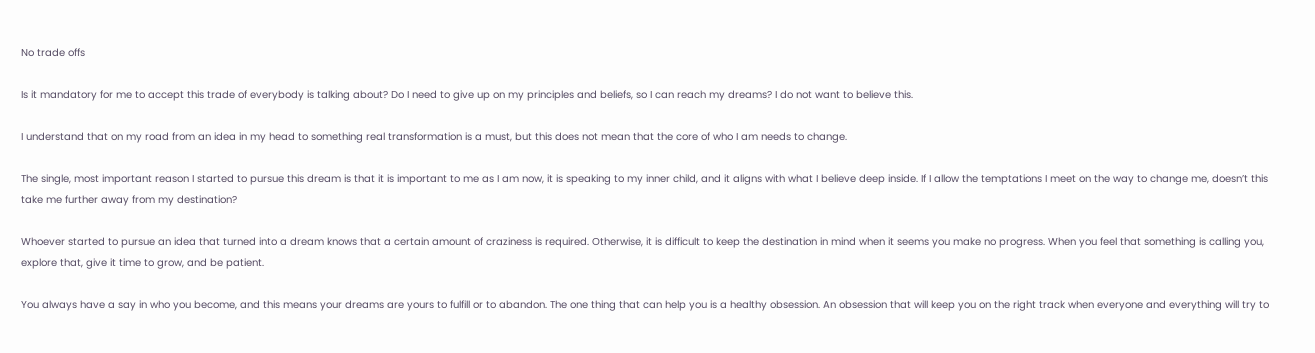No trade offs

Is it mandatory for me to accept this trade of everybody is talking about? Do I need to give up on my principles and beliefs, so I can reach my dreams? I do not want to believe this.

I understand that on my road from an idea in my head to something real transformation is a must, but this does not mean that the core of who I am needs to change.

The single, most important reason I started to pursue this dream is that it is important to me as I am now, it is speaking to my inner child, and it aligns with what I believe deep inside. If I allow the temptations I meet on the way to change me, doesn’t this take me further away from my destination?

Whoever started to pursue an idea that turned into a dream knows that a certain amount of craziness is required. Otherwise, it is difficult to keep the destination in mind when it seems you make no progress. When you feel that something is calling you, explore that, give it time to grow, and be patient.

You always have a say in who you become, and this means your dreams are yours to fulfill or to abandon. The one thing that can help you is a healthy obsession. An obsession that will keep you on the right track when everyone and everything will try to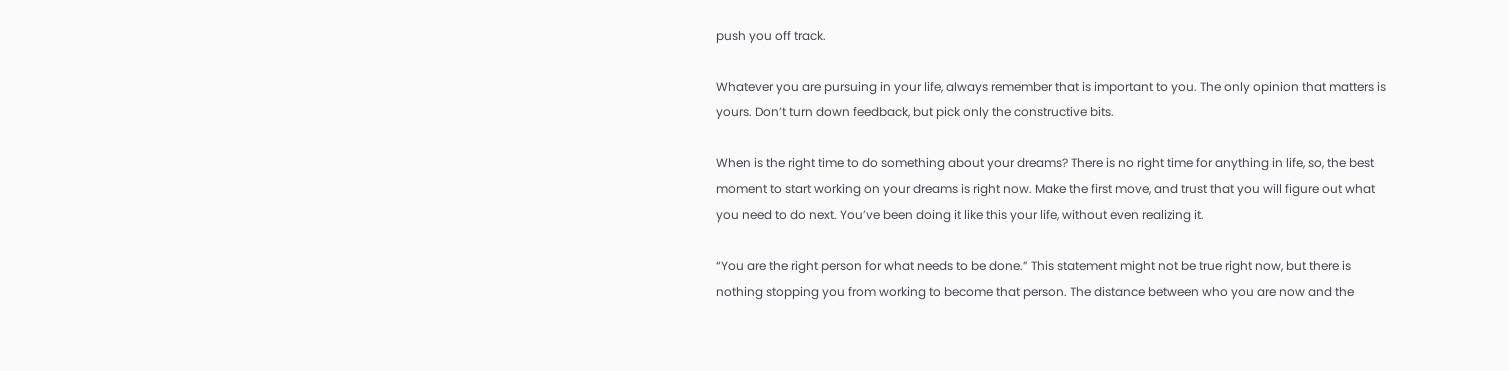push you off track.

Whatever you are pursuing in your life, always remember that is important to you. The only opinion that matters is yours. Don’t turn down feedback, but pick only the constructive bits.

When is the right time to do something about your dreams? There is no right time for anything in life, so, the best moment to start working on your dreams is right now. Make the first move, and trust that you will figure out what you need to do next. You’ve been doing it like this your life, without even realizing it.

“You are the right person for what needs to be done.” This statement might not be true right now, but there is nothing stopping you from working to become that person. The distance between who you are now and the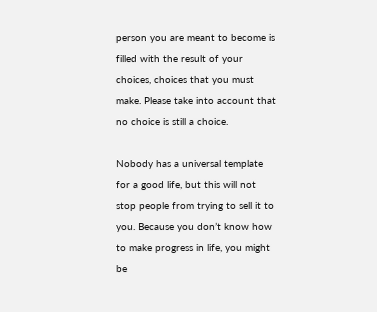person you are meant to become is filled with the result of your choices, choices that you must make. Please take into account that no choice is still a choice.

Nobody has a universal template for a good life, but this will not stop people from trying to sell it to you. Because you don’t know how to make progress in life, you might be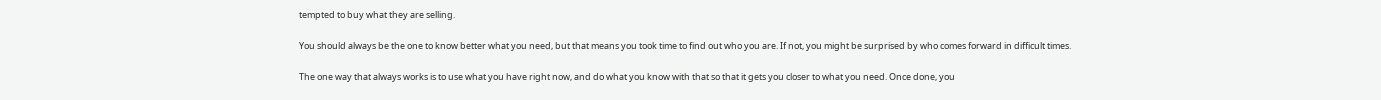tempted to buy what they are selling.

You should always be the one to know better what you need, but that means you took time to find out who you are. If not, you might be surprised by who comes forward in difficult times.

The one way that always works is to use what you have right now, and do what you know with that so that it gets you closer to what you need. Once done, you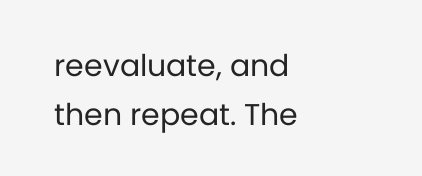reevaluate, and then repeat. The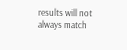results will not always match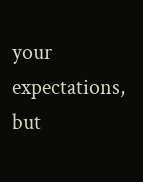your expectations, but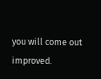you will come out improved.